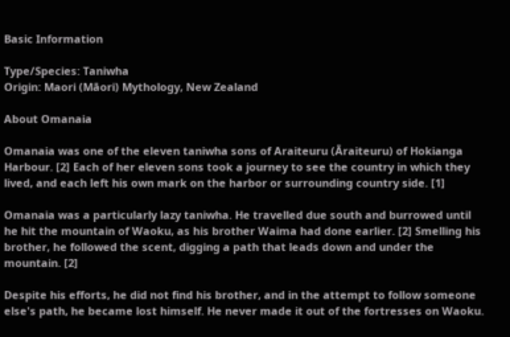Basic Information

Type/Species: Taniwha
Origin: Maori (Māori) Mythology, New Zealand

About Omanaia

Omanaia was one of the eleven taniwha sons of Araiteuru (Āraiteuru) of Hokianga Harbour. [2] Each of her eleven sons took a journey to see the country in which they lived, and each left his own mark on the harbor or surrounding country side. [1]

Omanaia was a particularly lazy taniwha. He travelled due south and burrowed until he hit the mountain of Waoku, as his brother Waima had done earlier. [2] Smelling his brother, he followed the scent, digging a path that leads down and under the mountain. [2]

Despite his efforts, he did not find his brother, and in the attempt to follow someone else's path, he became lost himself. He never made it out of the fortresses on Waoku.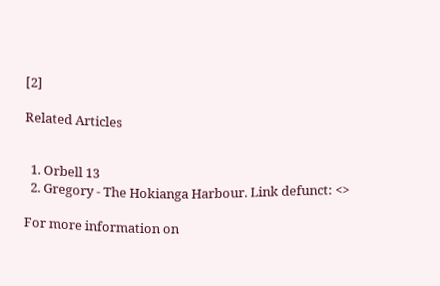[2]

Related Articles


  1. Orbell 13
  2. Gregory - The Hokianga Harbour. Link defunct: <>

For more information on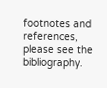footnotes and references, please see the bibliography.